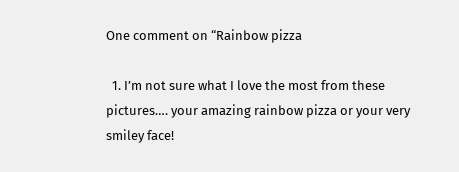One comment on “Rainbow pizza

  1. I’m not sure what I love the most from these pictures…. your amazing rainbow pizza or your very smiley face!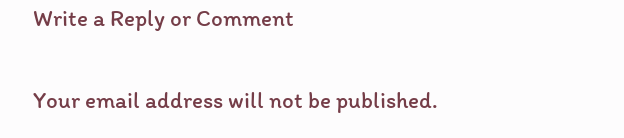Write a Reply or Comment

Your email address will not be published.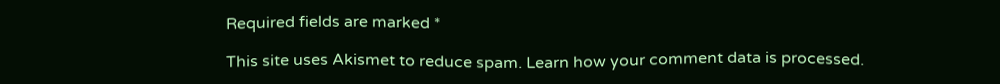Required fields are marked *

This site uses Akismet to reduce spam. Learn how your comment data is processed.